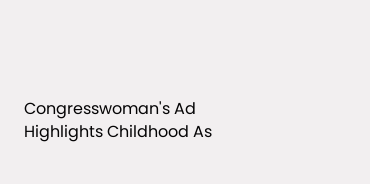Congresswoman's Ad Highlights Childhood As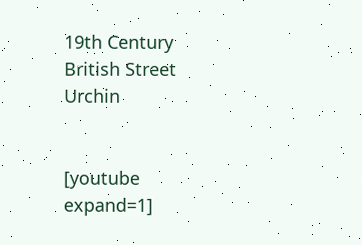19th Century British Street Urchin


[youtube expand=1]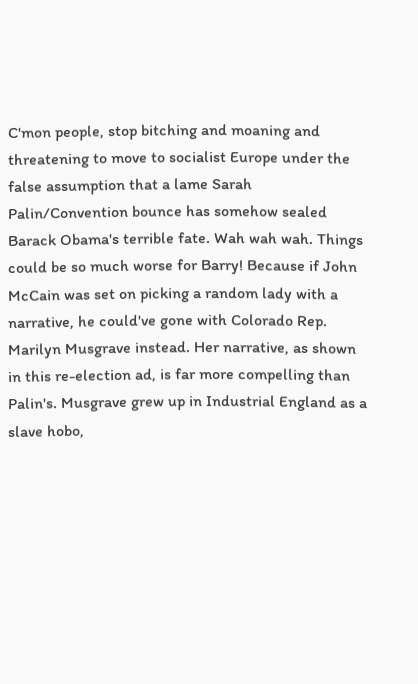C'mon people, stop bitching and moaning and threatening to move to socialist Europe under the false assumption that a lame Sarah Palin/Convention bounce has somehow sealed Barack Obama's terrible fate. Wah wah wah. Things could be so much worse for Barry! Because if John McCain was set on picking a random lady with a narrative, he could've gone with Colorado Rep. Marilyn Musgrave instead. Her narrative, as shown in this re-election ad, is far more compelling than Palin's. Musgrave grew up in Industrial England as a slave hobo,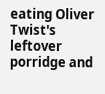eating Oliver Twist's leftover porridge and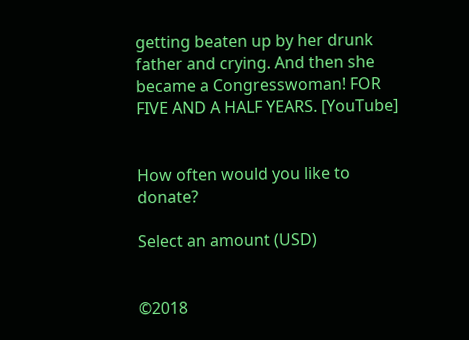getting beaten up by her drunk father and crying. And then she became a Congresswoman! FOR FIVE AND A HALF YEARS. [YouTube]


How often would you like to donate?

Select an amount (USD)


©2018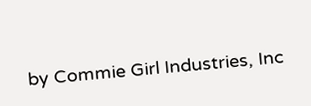by Commie Girl Industries, Inc